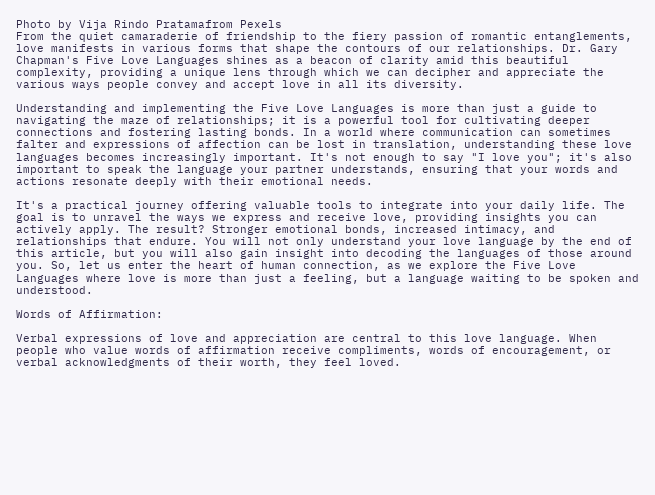Photo by Vija Rindo Pratamafrom Pexels
From the quiet camaraderie of friendship to the fiery passion of romantic entanglements, love manifests in various forms that shape the contours of our relationships. Dr. Gary Chapman's Five Love Languages shines as a beacon of clarity amid this beautiful complexity, providing a unique lens through which we can decipher and appreciate the various ways people convey and accept love in all its diversity.

Understanding and implementing the Five Love Languages is more than just a guide to navigating the maze of relationships; it is a powerful tool for cultivating deeper connections and fostering lasting bonds. In a world where communication can sometimes falter and expressions of affection can be lost in translation, understanding these love languages becomes increasingly important. It's not enough to say "I love you"; it's also important to speak the language your partner understands, ensuring that your words and actions resonate deeply with their emotional needs.

It's a practical journey offering valuable tools to integrate into your daily life. The goal is to unravel the ways we express and receive love, providing insights you can actively apply. The result? Stronger emotional bonds, increased intimacy, and relationships that endure. You will not only understand your love language by the end of this article, but you will also gain insight into decoding the languages of those around you. So, let us enter the heart of human connection, as we explore the Five Love Languages where love is more than just a feeling, but a language waiting to be spoken and understood.

Words of Affirmation:

Verbal expressions of love and appreciation are central to this love language. When people who value words of affirmation receive compliments, words of encouragement, or verbal acknowledgments of their worth, they feel loved.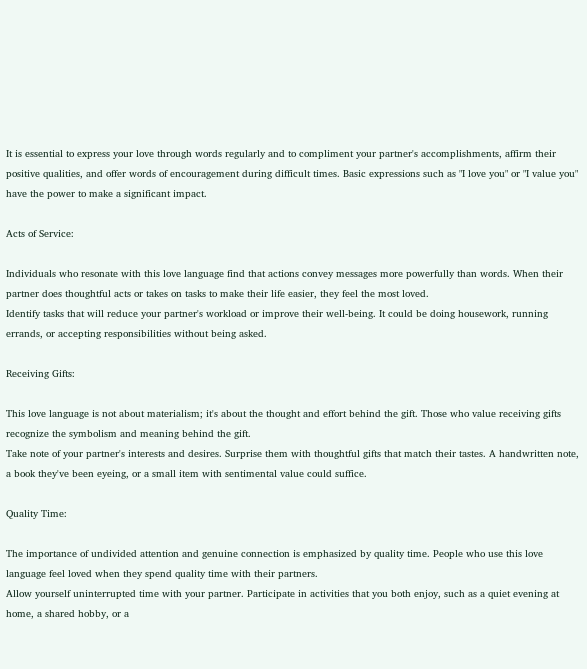It is essential to express your love through words regularly and to compliment your partner's accomplishments, affirm their positive qualities, and offer words of encouragement during difficult times. Basic expressions such as "I love you" or "I value you" have the power to make a significant impact.

Acts of Service:

Individuals who resonate with this love language find that actions convey messages more powerfully than words. When their partner does thoughtful acts or takes on tasks to make their life easier, they feel the most loved.
Identify tasks that will reduce your partner's workload or improve their well-being. It could be doing housework, running errands, or accepting responsibilities without being asked.

Receiving Gifts:

This love language is not about materialism; it's about the thought and effort behind the gift. Those who value receiving gifts recognize the symbolism and meaning behind the gift.
Take note of your partner's interests and desires. Surprise them with thoughtful gifts that match their tastes. A handwritten note, a book they've been eyeing, or a small item with sentimental value could suffice.

Quality Time:

The importance of undivided attention and genuine connection is emphasized by quality time. People who use this love language feel loved when they spend quality time with their partners.
Allow yourself uninterrupted time with your partner. Participate in activities that you both enjoy, such as a quiet evening at home, a shared hobby, or a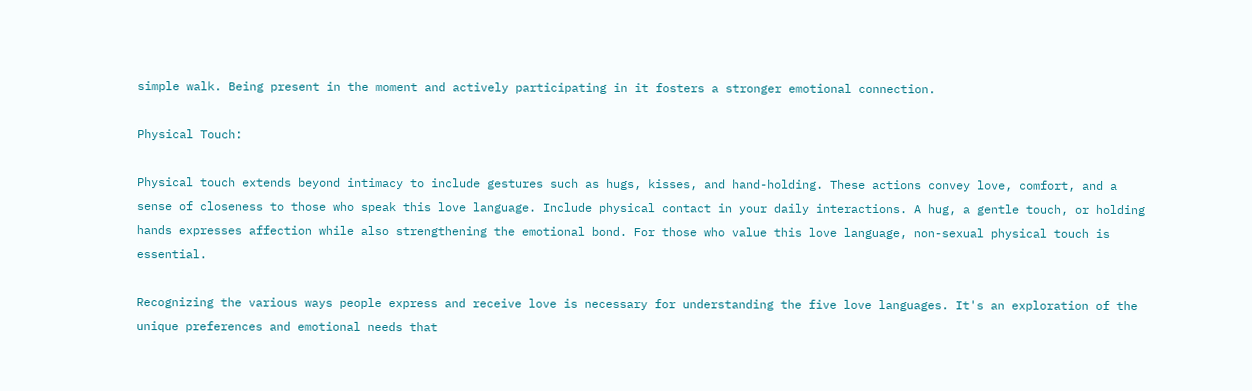simple walk. Being present in the moment and actively participating in it fosters a stronger emotional connection.

Physical Touch:

Physical touch extends beyond intimacy to include gestures such as hugs, kisses, and hand-holding. These actions convey love, comfort, and a sense of closeness to those who speak this love language. Include physical contact in your daily interactions. A hug, a gentle touch, or holding hands expresses affection while also strengthening the emotional bond. For those who value this love language, non-sexual physical touch is essential.

Recognizing the various ways people express and receive love is necessary for understanding the five love languages. It's an exploration of the unique preferences and emotional needs that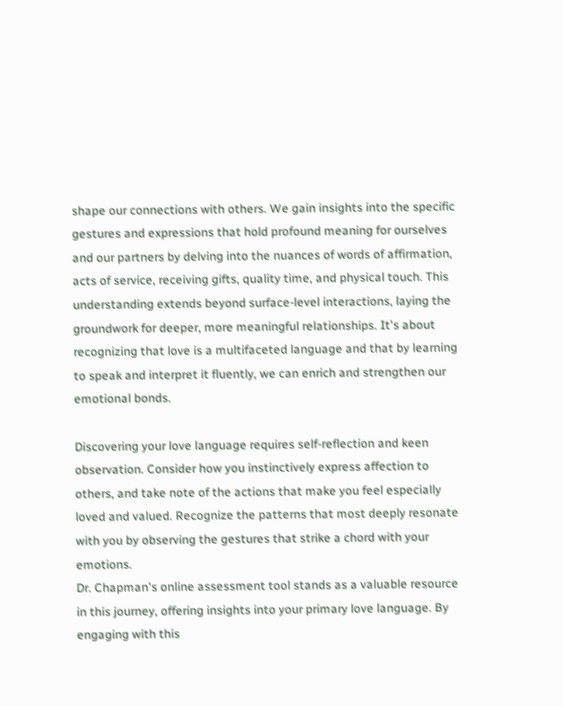shape our connections with others. We gain insights into the specific gestures and expressions that hold profound meaning for ourselves and our partners by delving into the nuances of words of affirmation, acts of service, receiving gifts, quality time, and physical touch. This understanding extends beyond surface-level interactions, laying the groundwork for deeper, more meaningful relationships. It's about recognizing that love is a multifaceted language and that by learning to speak and interpret it fluently, we can enrich and strengthen our emotional bonds.

Discovering your love language requires self-reflection and keen observation. Consider how you instinctively express affection to others, and take note of the actions that make you feel especially loved and valued. Recognize the patterns that most deeply resonate with you by observing the gestures that strike a chord with your emotions.
Dr. Chapman's online assessment tool stands as a valuable resource in this journey, offering insights into your primary love language. By engaging with this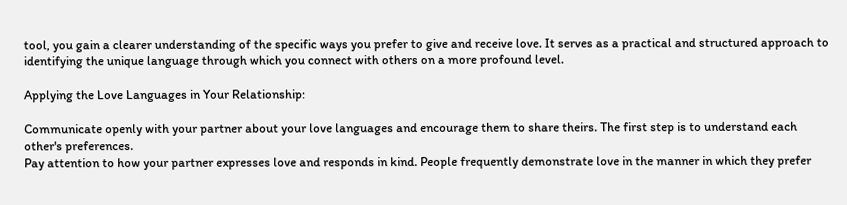tool, you gain a clearer understanding of the specific ways you prefer to give and receive love. It serves as a practical and structured approach to identifying the unique language through which you connect with others on a more profound level.

Applying the Love Languages in Your Relationship:

Communicate openly with your partner about your love languages and encourage them to share theirs. The first step is to understand each other's preferences.
Pay attention to how your partner expresses love and responds in kind. People frequently demonstrate love in the manner in which they prefer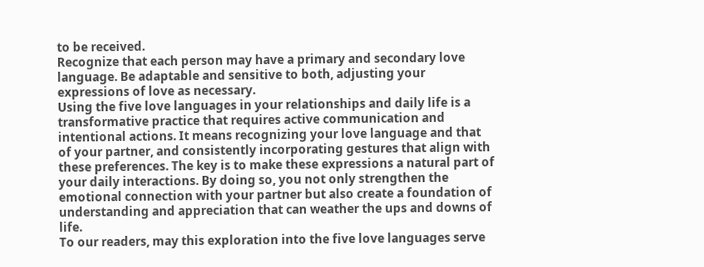to be received.
Recognize that each person may have a primary and secondary love language. Be adaptable and sensitive to both, adjusting your expressions of love as necessary.
Using the five love languages in your relationships and daily life is a transformative practice that requires active communication and intentional actions. It means recognizing your love language and that of your partner, and consistently incorporating gestures that align with these preferences. The key is to make these expressions a natural part of your daily interactions. By doing so, you not only strengthen the emotional connection with your partner but also create a foundation of understanding and appreciation that can weather the ups and downs of life.
To our readers, may this exploration into the five love languages serve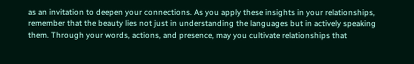as an invitation to deepen your connections. As you apply these insights in your relationships, remember that the beauty lies not just in understanding the languages but in actively speaking them. Through your words, actions, and presence, may you cultivate relationships that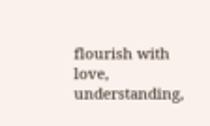flourish with love, understanding,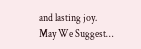and lasting joy.
May We Suggest…